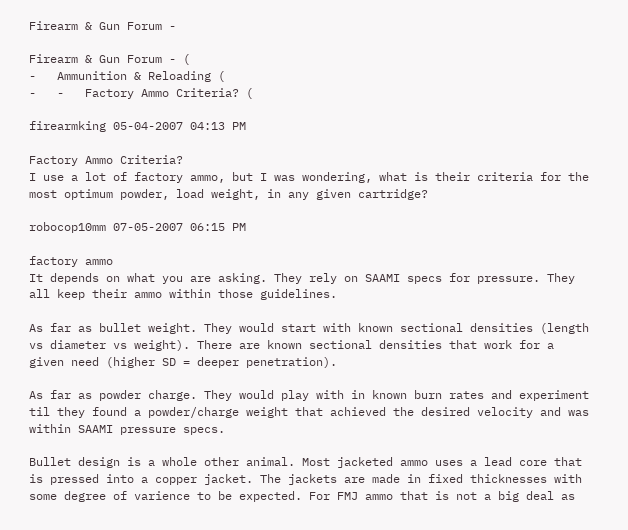Firearm & Gun Forum -

Firearm & Gun Forum - (
-   Ammunition & Reloading (
-   -   Factory Ammo Criteria? (

firearmking 05-04-2007 04:13 PM

Factory Ammo Criteria?
I use a lot of factory ammo, but I was wondering, what is their criteria for the most optimum powder, load weight, in any given cartridge?

robocop10mm 07-05-2007 06:15 PM

factory ammo
It depends on what you are asking. They rely on SAAMI specs for pressure. They all keep their ammo within those guidelines.

As far as bullet weight. They would start with known sectional densities (length vs diameter vs weight). There are known sectional densities that work for a given need (higher SD = deeper penetration).

As far as powder charge. They would play with in known burn rates and experiment til they found a powder/charge weight that achieved the desired velocity and was within SAAMI pressure specs.

Bullet design is a whole other animal. Most jacketed ammo uses a lead core that is pressed into a copper jacket. The jackets are made in fixed thicknesses with some degree of varience to be expected. For FMJ ammo that is not a big deal as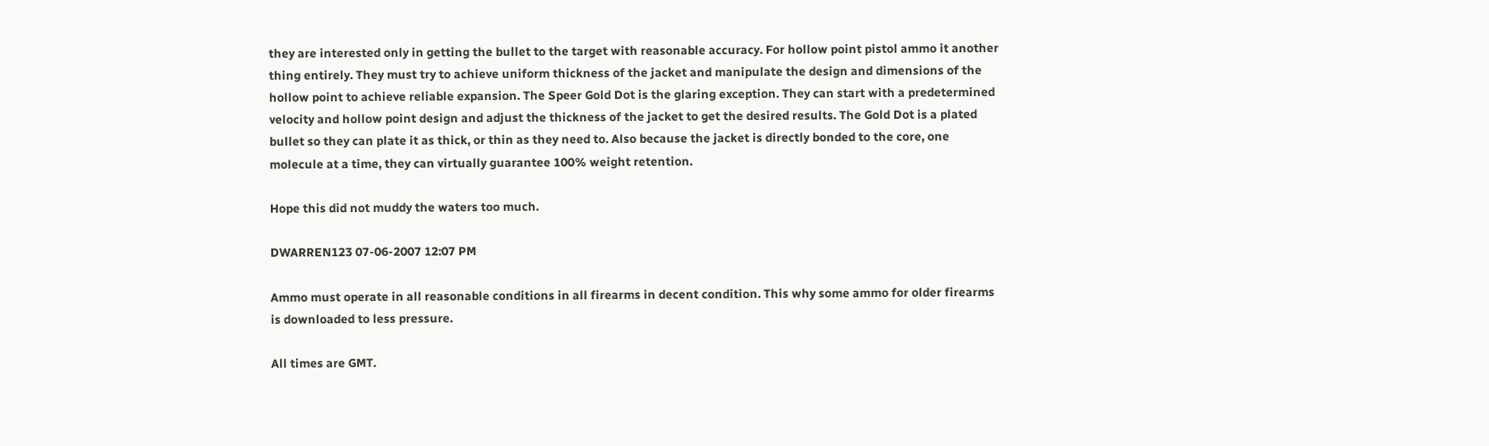they are interested only in getting the bullet to the target with reasonable accuracy. For hollow point pistol ammo it another thing entirely. They must try to achieve uniform thickness of the jacket and manipulate the design and dimensions of the hollow point to achieve reliable expansion. The Speer Gold Dot is the glaring exception. They can start with a predetermined velocity and hollow point design and adjust the thickness of the jacket to get the desired results. The Gold Dot is a plated bullet so they can plate it as thick, or thin as they need to. Also because the jacket is directly bonded to the core, one molecule at a time, they can virtually guarantee 100% weight retention.

Hope this did not muddy the waters too much.

DWARREN123 07-06-2007 12:07 PM

Ammo must operate in all reasonable conditions in all firearms in decent condition. This why some ammo for older firearms is downloaded to less pressure.

All times are GMT.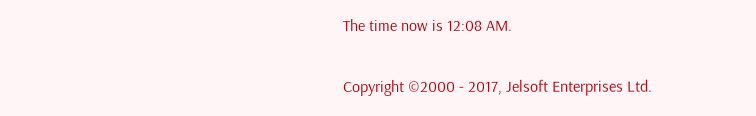The time now is 12:08 AM.

Copyright ©2000 - 2017, Jelsoft Enterprises Ltd.